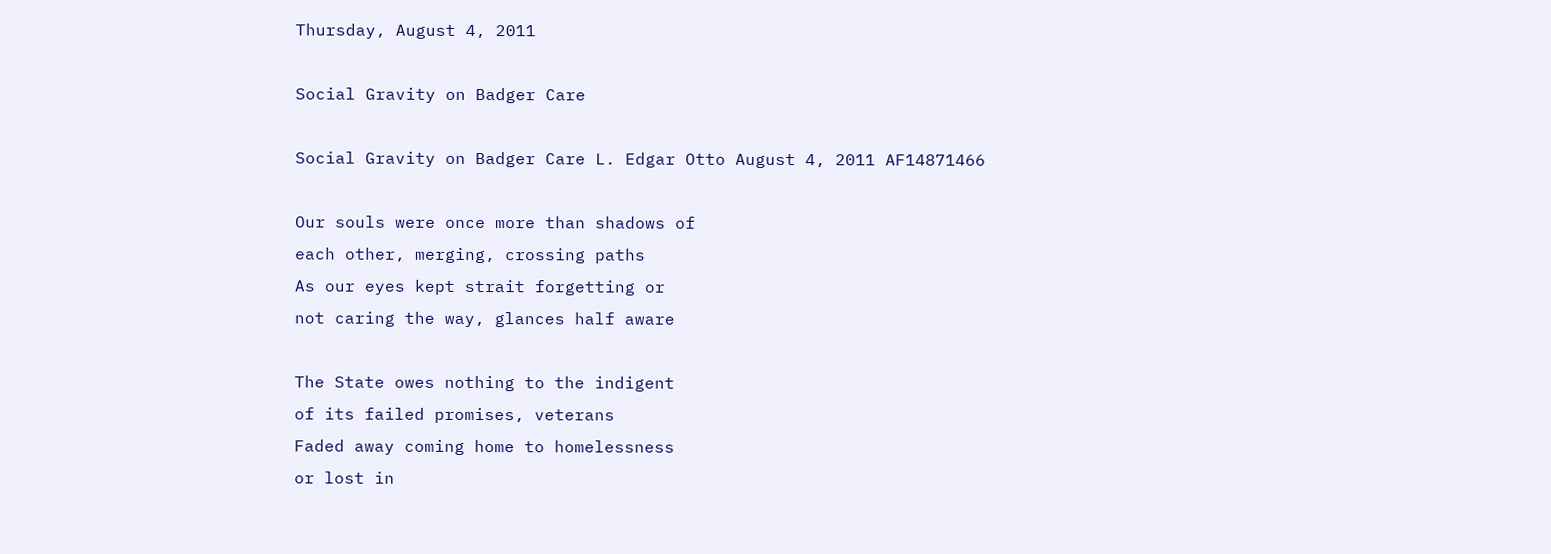Thursday, August 4, 2011

Social Gravity on Badger Care

Social Gravity on Badger Care L. Edgar Otto August 4, 2011 AF14871466

Our souls were once more than shadows of
each other, merging, crossing paths
As our eyes kept strait forgetting or
not caring the way, glances half aware

The State owes nothing to the indigent
of its failed promises, veterans
Faded away coming home to homelessness
or lost in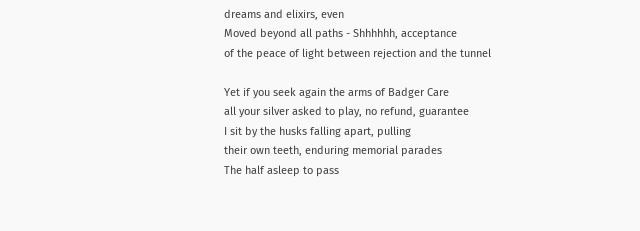dreams and elixirs, even
Moved beyond all paths - Shhhhhh, acceptance
of the peace of light between rejection and the tunnel

Yet if you seek again the arms of Badger Care
all your silver asked to play, no refund, guarantee
I sit by the husks falling apart, pulling
their own teeth, enduring memorial parades
The half asleep to pass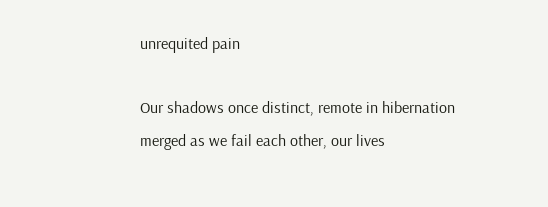unrequited pain

Our shadows once distinct, remote in hibernation
merged as we fail each other, our lives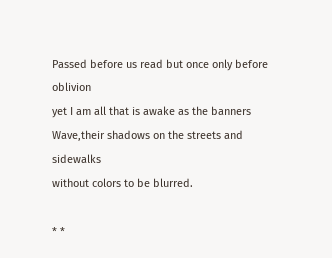Passed before us read but once only before oblivion
yet I am all that is awake as the banners
Wave,their shadows on the streets and sidewalks
without colors to be blurred.

* *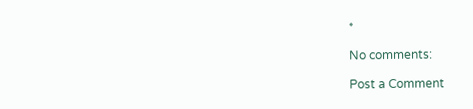*

No comments:

Post a Comment